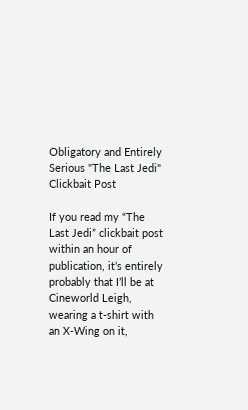Obligatory and Entirely Serious "The Last Jedi" Clickbait Post

If you read my “The Last Jedi” clickbait post within an hour of publication, it’s entirely probably that I’ll be at Cineworld Leigh, wearing a t-shirt with an X-Wing on it,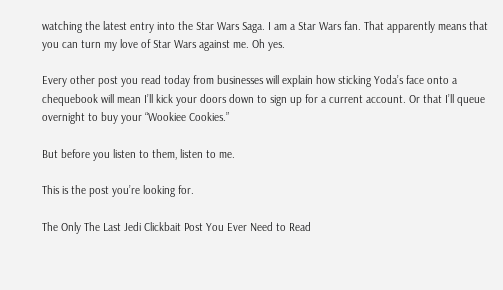watching the latest entry into the Star Wars Saga. I am a Star Wars fan. That apparently means that you can turn my love of Star Wars against me. Oh yes.

Every other post you read today from businesses will explain how sticking Yoda’s face onto a chequebook will mean I’ll kick your doors down to sign up for a current account. Or that I’ll queue overnight to buy your “Wookiee Cookies.”

But before you listen to them, listen to me.

This is the post you’re looking for.

The Only The Last Jedi Clickbait Post You Ever Need to Read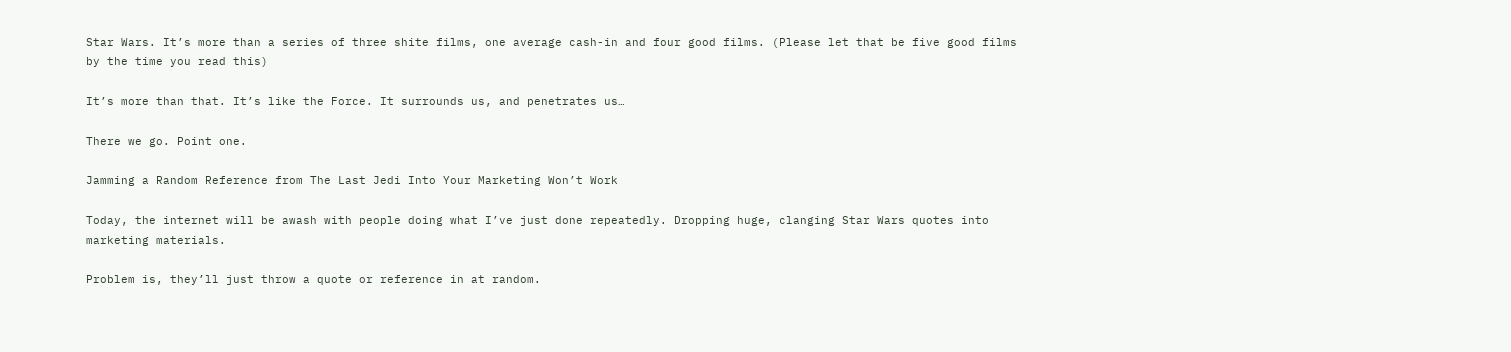Star Wars. It’s more than a series of three shite films, one average cash-in and four good films. (Please let that be five good films by the time you read this)

It’s more than that. It’s like the Force. It surrounds us, and penetrates us…

There we go. Point one.

Jamming a Random Reference from The Last Jedi Into Your Marketing Won’t Work

Today, the internet will be awash with people doing what I’ve just done repeatedly. Dropping huge, clanging Star Wars quotes into marketing materials.

Problem is, they’ll just throw a quote or reference in at random.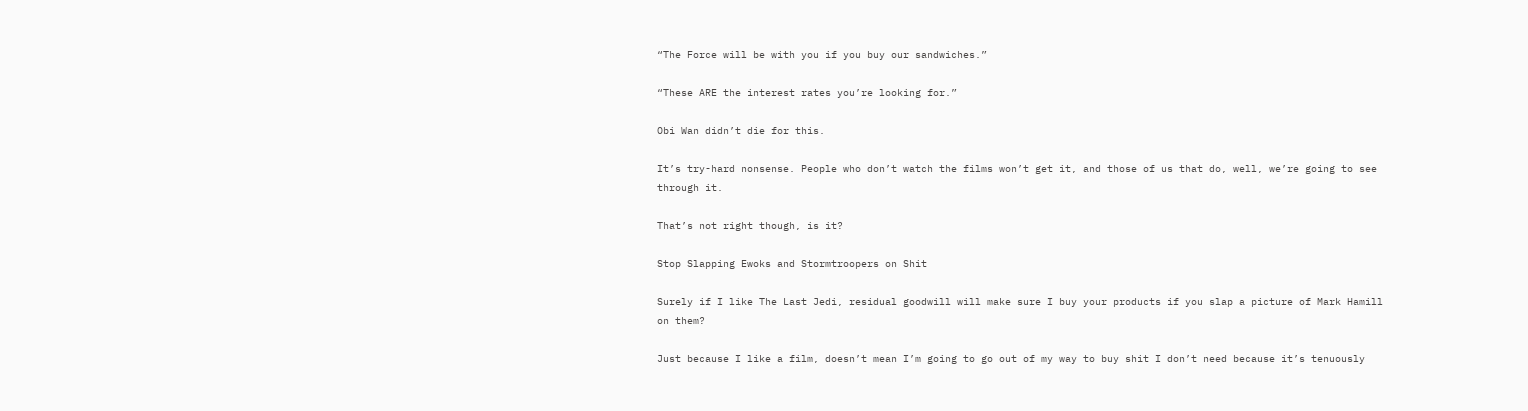“The Force will be with you if you buy our sandwiches.”

“These ARE the interest rates you’re looking for.”

Obi Wan didn’t die for this.

It’s try-hard nonsense. People who don’t watch the films won’t get it, and those of us that do, well, we’re going to see through it.

That’s not right though, is it?

Stop Slapping Ewoks and Stormtroopers on Shit

Surely if I like The Last Jedi, residual goodwill will make sure I buy your products if you slap a picture of Mark Hamill on them?

Just because I like a film, doesn’t mean I’m going to go out of my way to buy shit I don’t need because it’s tenuously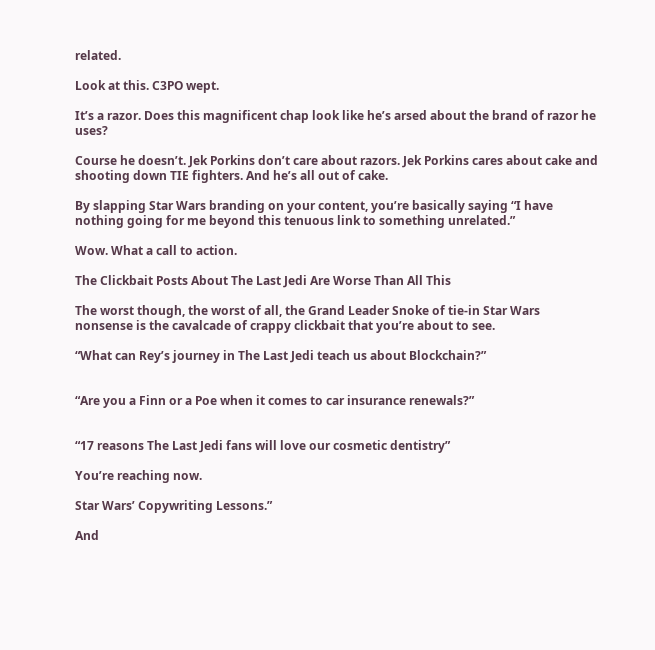related.

Look at this. C3PO wept.

It’s a razor. Does this magnificent chap look like he’s arsed about the brand of razor he uses?

Course he doesn’t. Jek Porkins don’t care about razors. Jek Porkins cares about cake and shooting down TIE fighters. And he’s all out of cake.

By slapping Star Wars branding on your content, you’re basically saying “I have nothing going for me beyond this tenuous link to something unrelated.”

Wow. What a call to action.

The Clickbait Posts About The Last Jedi Are Worse Than All This

The worst though, the worst of all, the Grand Leader Snoke of tie-in Star Wars nonsense is the cavalcade of crappy clickbait that you’re about to see.

“What can Rey’s journey in The Last Jedi teach us about Blockchain?”


“Are you a Finn or a Poe when it comes to car insurance renewals?”


“17 reasons The Last Jedi fans will love our cosmetic dentistry”

You’re reaching now.

Star Wars’ Copywriting Lessons.”

And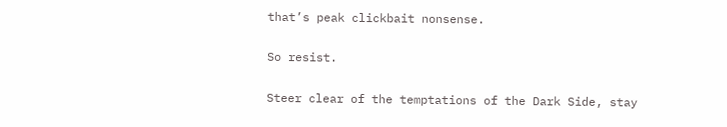that’s peak clickbait nonsense.

So resist.

Steer clear of the temptations of the Dark Side, stay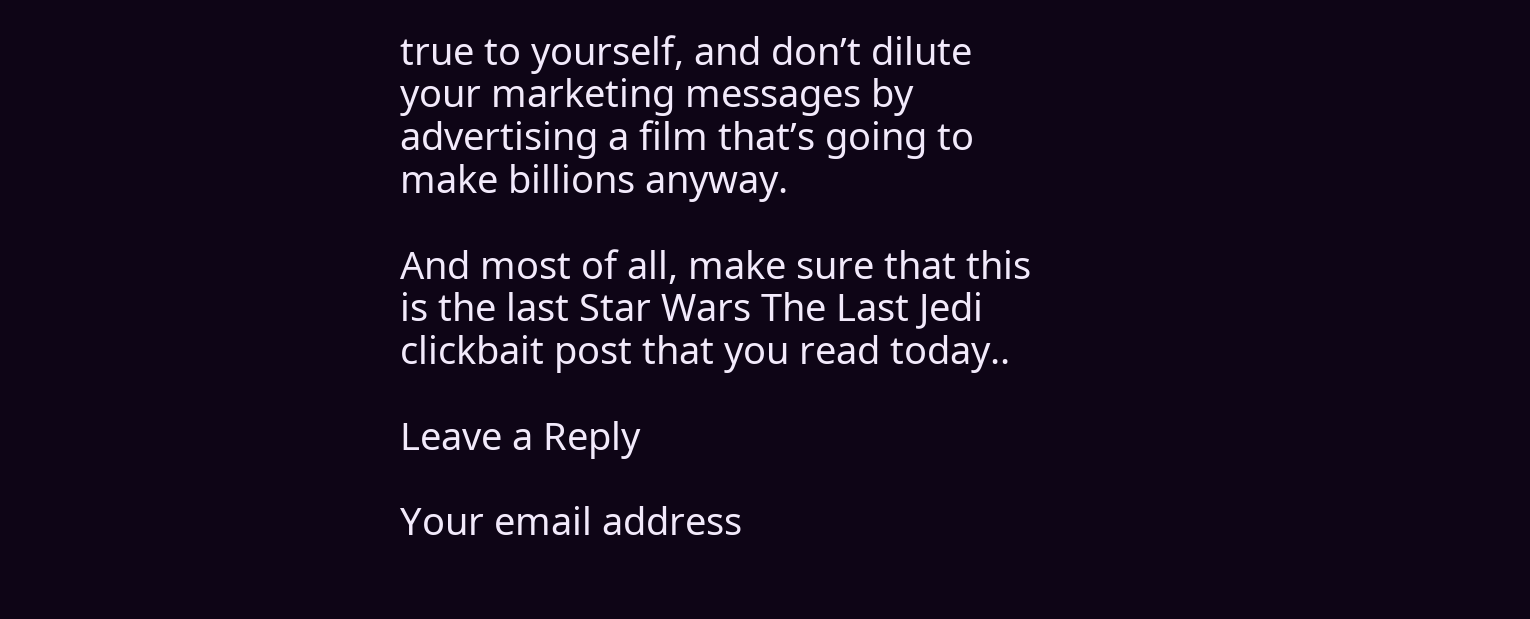true to yourself, and don’t dilute your marketing messages by advertising a film that’s going to make billions anyway.

And most of all, make sure that this is the last Star Wars The Last Jedi clickbait post that you read today..

Leave a Reply

Your email address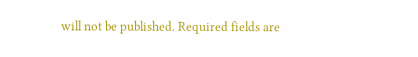will not be published. Required fields are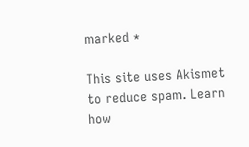marked *

This site uses Akismet to reduce spam. Learn how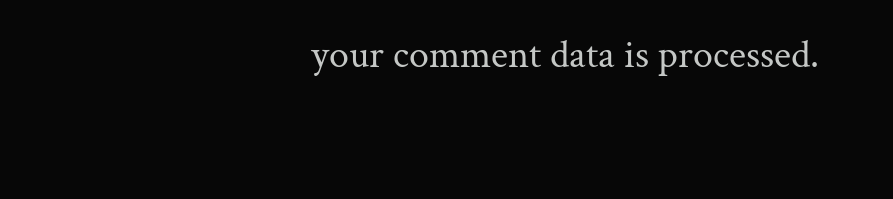your comment data is processed.